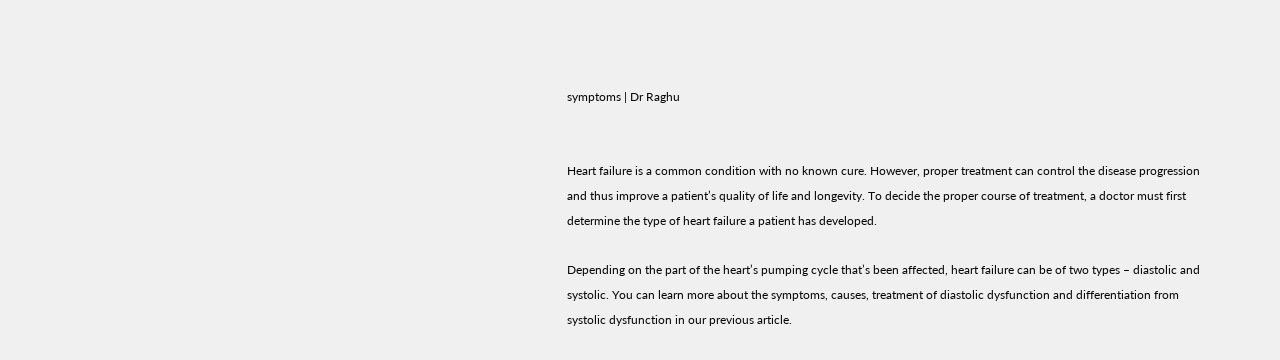symptoms | Dr Raghu


Heart failure is a common condition with no known cure. However, proper treatment can control the disease progression and thus improve a patient’s quality of life and longevity. To decide the proper course of treatment, a doctor must first determine the type of heart failure a patient has developed.

Depending on the part of the heart’s pumping cycle that’s been affected, heart failure can be of two types – diastolic and systolic. You can learn more about the symptoms, causes, treatment of diastolic dysfunction and differentiation from systolic dysfunction in our previous article.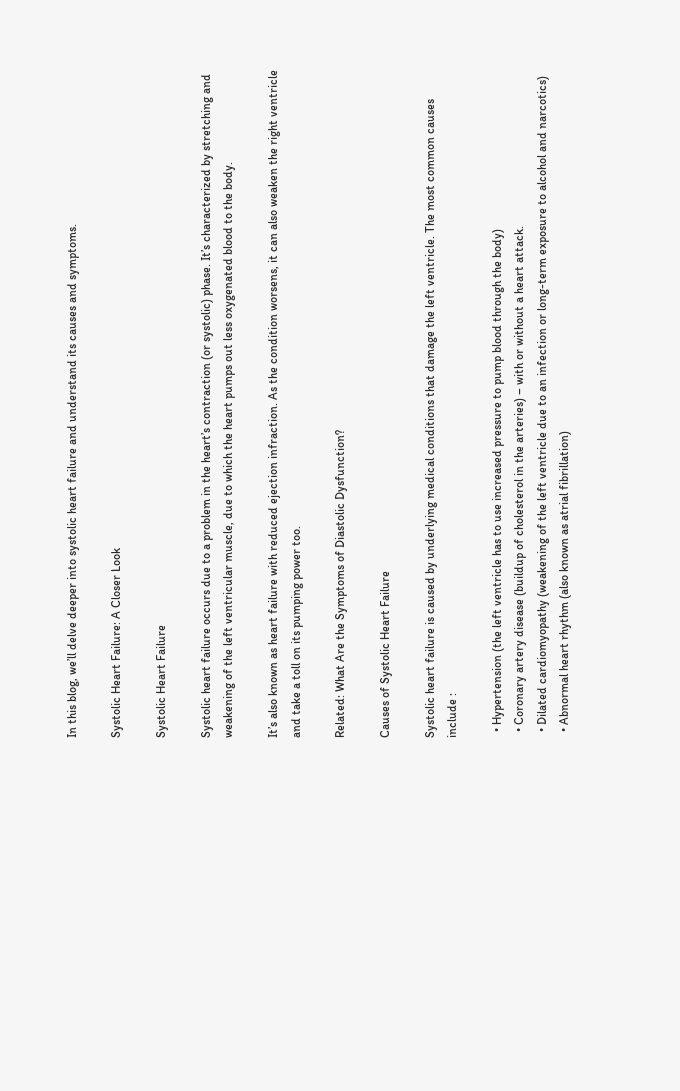In this blog, we’ll delve deeper into systolic heart failure and understand its causes and symptoms.

Systolic Heart Failure: A Closer Look

Systolic Heart Failure

Systolic heart failure occurs due to a problem in the heart’s contraction (or systolic) phase. It’s characterized by stretching and weakening of the left ventricular muscle, due to which the heart pumps out less oxygenated blood to the body.

It’s also known as heart failure with reduced ejection infraction. As the condition worsens, it can also weaken the right ventricle and take a toll on its pumping power too.

Related: What Are the Symptoms of Diastolic Dysfunction?

Causes of Systolic Heart Failure

Systolic heart failure is caused by underlying medical conditions that damage the left ventricle. The most common causes include :

  • Hypertension (the left ventricle has to use increased pressure to pump blood through the body)
  • Coronary artery disease (buildup of cholesterol in the arteries) – with or without a heart attack.
  • Dilated cardiomyopathy (weakening of the left ventricle due to an infection or long-term exposure to alcohol and narcotics)
  • Abnormal heart rhythm (also known as atrial fibrillation)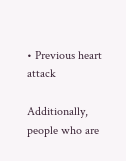• Previous heart attack

Additionally, people who are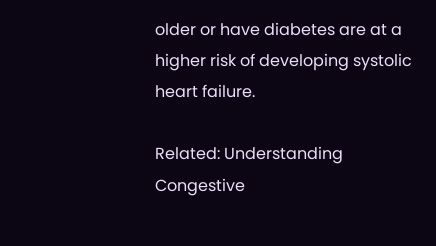older or have diabetes are at a higher risk of developing systolic heart failure.

Related: Understanding Congestive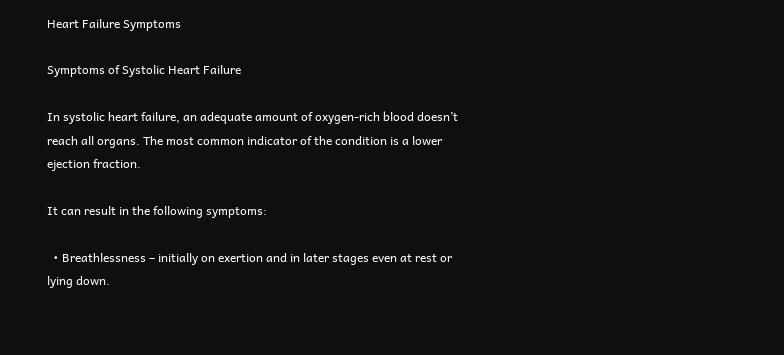Heart Failure Symptoms

Symptoms of Systolic Heart Failure

In systolic heart failure, an adequate amount of oxygen-rich blood doesn’t reach all organs. The most common indicator of the condition is a lower ejection fraction.

It can result in the following symptoms:

  • Breathlessness – initially on exertion and in later stages even at rest or lying down.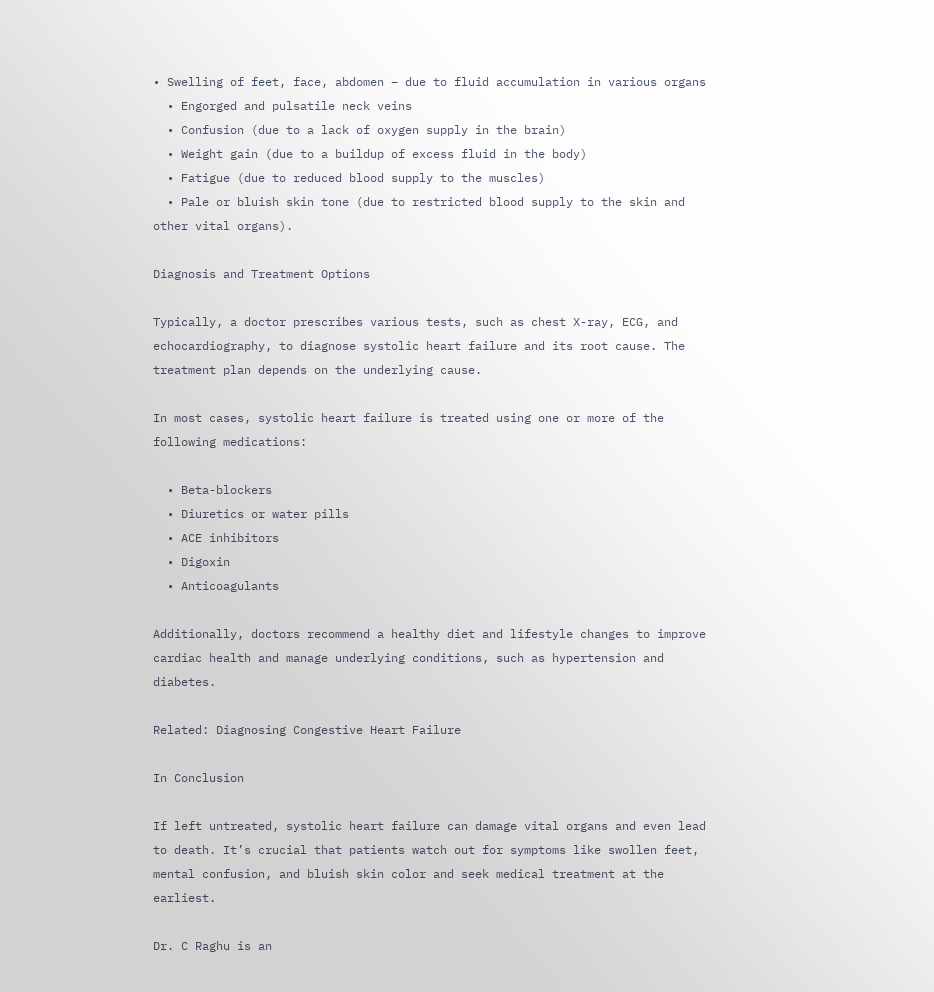• Swelling of feet, face, abdomen – due to fluid accumulation in various organs
  • Engorged and pulsatile neck veins
  • Confusion (due to a lack of oxygen supply in the brain)
  • Weight gain (due to a buildup of excess fluid in the body)
  • Fatigue (due to reduced blood supply to the muscles)
  • Pale or bluish skin tone (due to restricted blood supply to the skin and other vital organs).

Diagnosis and Treatment Options

Typically, a doctor prescribes various tests, such as chest X-ray, ECG, and echocardiography, to diagnose systolic heart failure and its root cause. The treatment plan depends on the underlying cause.

In most cases, systolic heart failure is treated using one or more of the following medications:

  • Beta-blockers
  • Diuretics or water pills
  • ACE inhibitors
  • Digoxin
  • Anticoagulants

Additionally, doctors recommend a healthy diet and lifestyle changes to improve cardiac health and manage underlying conditions, such as hypertension and diabetes.

Related: Diagnosing Congestive Heart Failure

In Conclusion

If left untreated, systolic heart failure can damage vital organs and even lead to death. It’s crucial that patients watch out for symptoms like swollen feet, mental confusion, and bluish skin color and seek medical treatment at the earliest.

Dr. C Raghu is an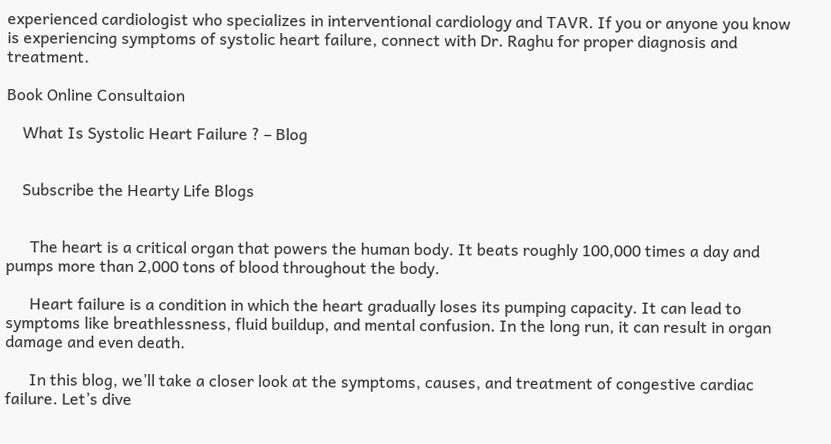experienced cardiologist who specializes in interventional cardiology and TAVR. If you or anyone you know is experiencing symptoms of systolic heart failure, connect with Dr. Raghu for proper diagnosis and treatment.

Book Online Consultaion

    What Is Systolic Heart Failure ? – Blog


    Subscribe the Hearty Life Blogs


      The heart is a critical organ that powers the human body. It beats roughly 100,000 times a day and pumps more than 2,000 tons of blood throughout the body.

      Heart failure is a condition in which the heart gradually loses its pumping capacity. It can lead to symptoms like breathlessness, fluid buildup, and mental confusion. In the long run, it can result in organ damage and even death.

      In this blog, we’ll take a closer look at the symptoms, causes, and treatment of congestive cardiac failure. Let’s dive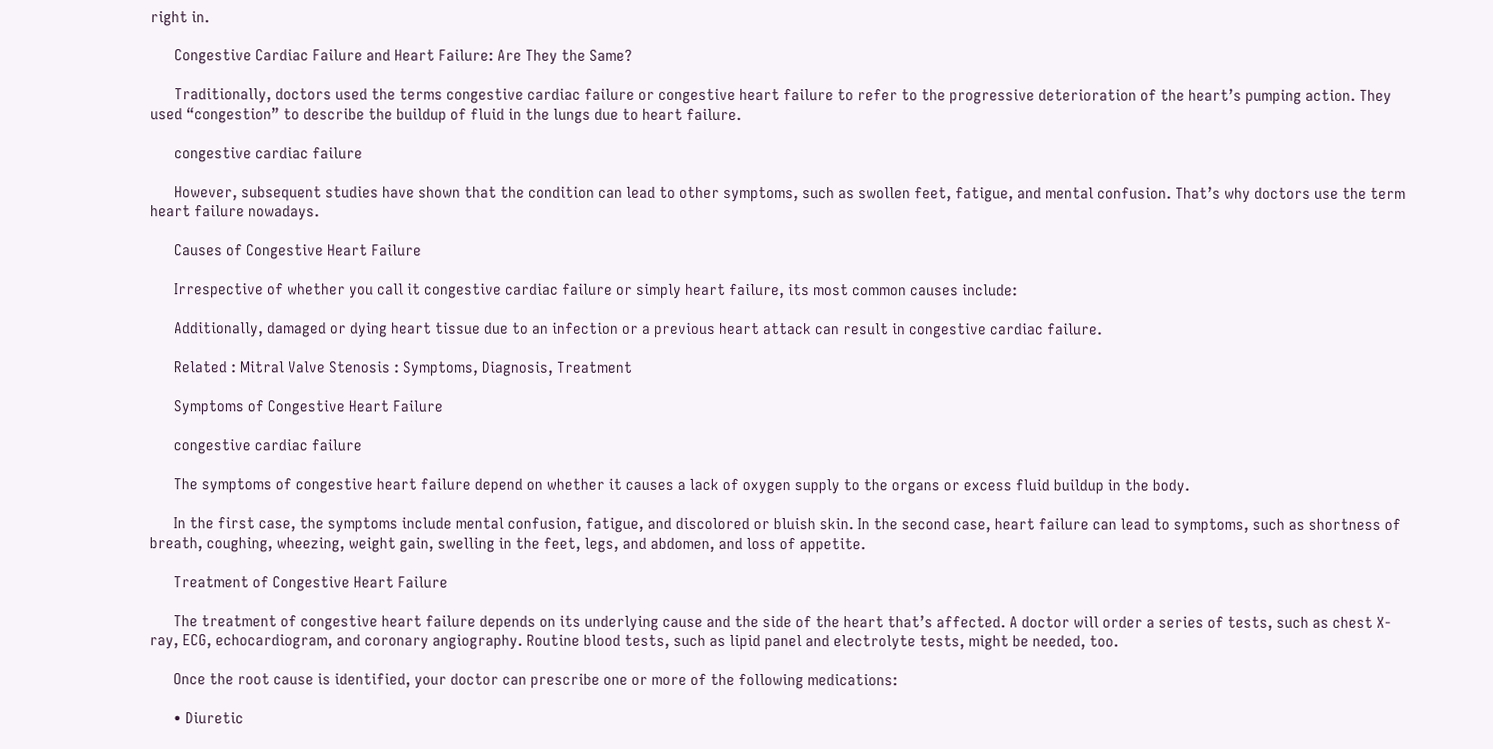right in.

      Congestive Cardiac Failure and Heart Failure: Are They the Same?

      Traditionally, doctors used the terms congestive cardiac failure or congestive heart failure to refer to the progressive deterioration of the heart’s pumping action. They used “congestion” to describe the buildup of fluid in the lungs due to heart failure.

      congestive cardiac failure

      However, subsequent studies have shown that the condition can lead to other symptoms, such as swollen feet, fatigue, and mental confusion. That’s why doctors use the term heart failure nowadays.

      Causes of Congestive Heart Failure

      Irrespective of whether you call it congestive cardiac failure or simply heart failure, its most common causes include:

      Additionally, damaged or dying heart tissue due to an infection or a previous heart attack can result in congestive cardiac failure.

      Related : Mitral Valve Stenosis : Symptoms, Diagnosis, Treatment

      Symptoms of Congestive Heart Failure

      congestive cardiac failure

      The symptoms of congestive heart failure depend on whether it causes a lack of oxygen supply to the organs or excess fluid buildup in the body.

      In the first case, the symptoms include mental confusion, fatigue, and discolored or bluish skin. In the second case, heart failure can lead to symptoms, such as shortness of breath, coughing, wheezing, weight gain, swelling in the feet, legs, and abdomen, and loss of appetite.

      Treatment of Congestive Heart Failure

      The treatment of congestive heart failure depends on its underlying cause and the side of the heart that’s affected. A doctor will order a series of tests, such as chest X-ray, ECG, echocardiogram, and coronary angiography. Routine blood tests, such as lipid panel and electrolyte tests, might be needed, too.

      Once the root cause is identified, your doctor can prescribe one or more of the following medications:

      • Diuretic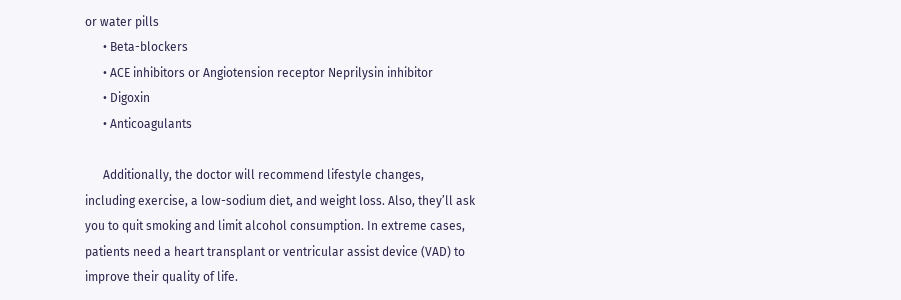or water pills
      • Beta-blockers
      • ACE inhibitors or Angiotension receptor Neprilysin inhibitor
      • Digoxin
      • Anticoagulants

      Additionally, the doctor will recommend lifestyle changes, including exercise, a low-sodium diet, and weight loss. Also, they’ll ask you to quit smoking and limit alcohol consumption. In extreme cases, patients need a heart transplant or ventricular assist device (VAD) to improve their quality of life.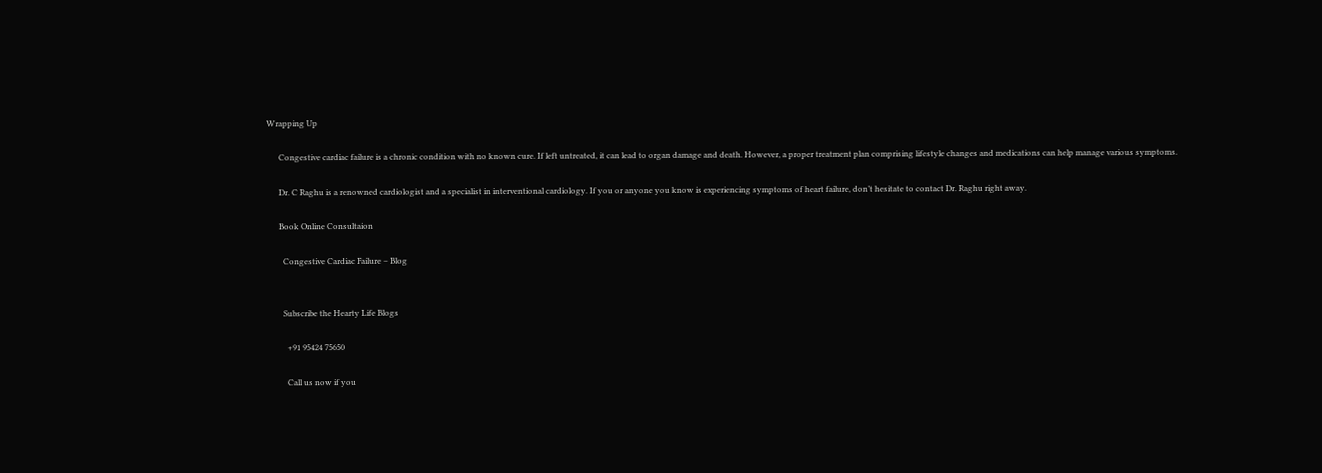Wrapping Up

      Congestive cardiac failure is a chronic condition with no known cure. If left untreated, it can lead to organ damage and death. However, a proper treatment plan comprising lifestyle changes and medications can help manage various symptoms.

      Dr. C Raghu is a renowned cardiologist and a specialist in interventional cardiology. If you or anyone you know is experiencing symptoms of heart failure, don’t hesitate to contact Dr. Raghu right away.

      Book Online Consultaion

        Congestive Cardiac Failure – Blog


        Subscribe the Hearty Life Blogs

          +91 95424 75650

          Call us now if you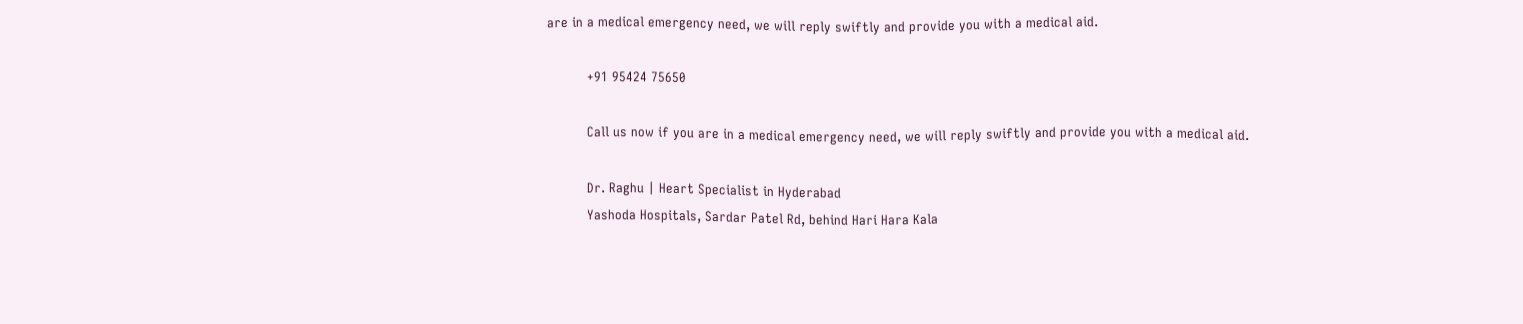are in a medical emergency need, we will reply swiftly and provide you with a medical aid.

          +91 95424 75650

          Call us now if you are in a medical emergency need, we will reply swiftly and provide you with a medical aid.

          Dr. Raghu | Heart Specialist in Hyderabad
          Yashoda Hospitals, Sardar Patel Rd, behind Hari Hara Kala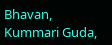Bhavan, Kummari Guda,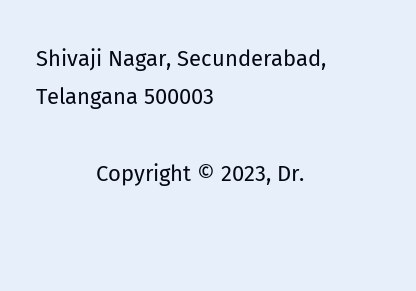Shivaji Nagar, Secunderabad, Telangana 500003

          Copyright © 2023, Dr.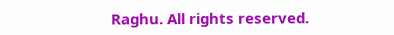Raghu. All rights reserved.